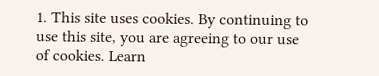1. This site uses cookies. By continuing to use this site, you are agreeing to our use of cookies. Learn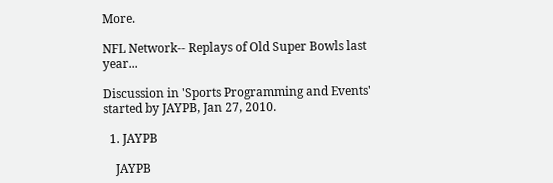More.

NFL Network-- Replays of Old Super Bowls last year...

Discussion in 'Sports Programming and Events' started by JAYPB, Jan 27, 2010.

  1. JAYPB

    JAYPB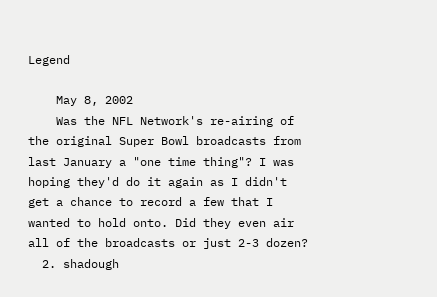Legend

    May 8, 2002
    Was the NFL Network's re-airing of the original Super Bowl broadcasts from last January a "one time thing"? I was hoping they'd do it again as I didn't get a chance to record a few that I wanted to hold onto. Did they even air all of the broadcasts or just 2-3 dozen?
  2. shadough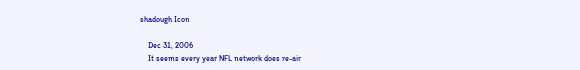shadough Icon

    Dec 31, 2006
    It seems every year NFL network does re-air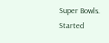Super Bowls. Started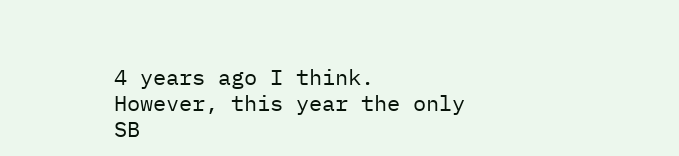4 years ago I think. However, this year the only SB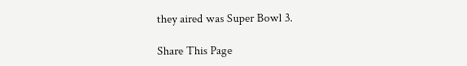they aired was Super Bowl 3.

Share This Page